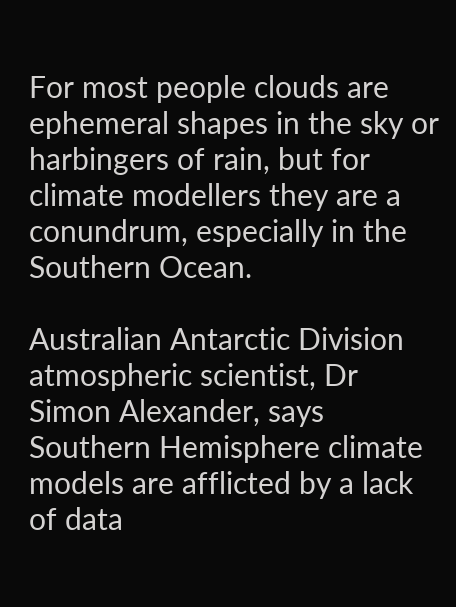For most people clouds are ephemeral shapes in the sky or harbingers of rain, but for climate modellers they are a conundrum, especially in the Southern Ocean.

Australian Antarctic Division atmospheric scientist, Dr Simon Alexander, says Southern Hemisphere climate models are afflicted by a lack of data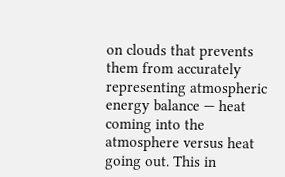on clouds that prevents them from accurately representing atmospheric energy balance — heat coming into the atmosphere versus heat going out. This in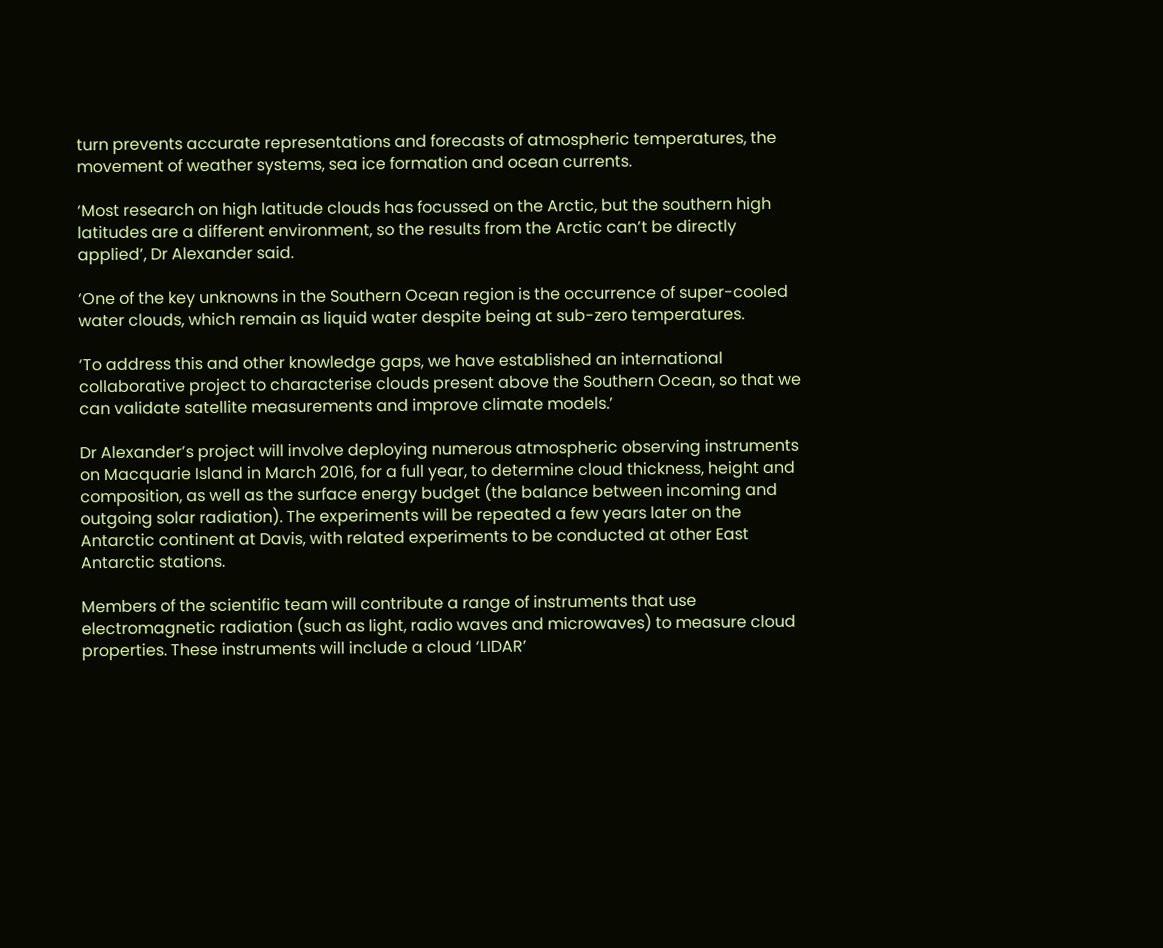turn prevents accurate representations and forecasts of atmospheric temperatures, the movement of weather systems, sea ice formation and ocean currents.

‘Most research on high latitude clouds has focussed on the Arctic, but the southern high latitudes are a different environment, so the results from the Arctic can’t be directly applied’, Dr Alexander said.

‘One of the key unknowns in the Southern Ocean region is the occurrence of super-cooled water clouds, which remain as liquid water despite being at sub-zero temperatures.

‘To address this and other knowledge gaps, we have established an international collaborative project to characterise clouds present above the Southern Ocean, so that we can validate satellite measurements and improve climate models.’

Dr Alexander’s project will involve deploying numerous atmospheric observing instruments on Macquarie Island in March 2016, for a full year, to determine cloud thickness, height and composition, as well as the surface energy budget (the balance between incoming and outgoing solar radiation). The experiments will be repeated a few years later on the Antarctic continent at Davis, with related experiments to be conducted at other East Antarctic stations.

Members of the scientific team will contribute a range of instruments that use electromagnetic radiation (such as light, radio waves and microwaves) to measure cloud properties. These instruments will include a cloud ‘LIDAR’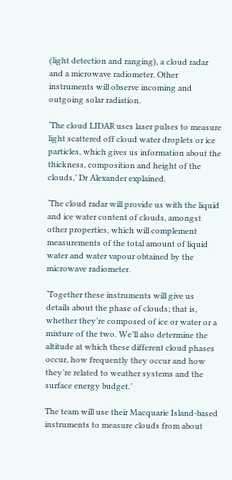(light detection and ranging), a cloud radar and a microwave radiometer. Other instruments will observe incoming and outgoing solar radiation.

‘The cloud LIDAR uses laser pulses to measure light scattered off cloud water droplets or ice particles, which gives us information about the thickness, composition and height of the clouds,’ Dr Alexander explained.

‘The cloud radar will provide us with the liquid and ice water content of clouds, amongst other properties, which will complement measurements of the total amount of liquid water and water vapour obtained by the microwave radiometer.

‘Together these instruments will give us details about the phase of clouds; that is, whether they’re composed of ice or water or a mixture of the two. We’ll also determine the altitude at which these different cloud phases occur, how frequently they occur and how they’re related to weather systems and the surface energy budget.’

The team will use their Macquarie Island-based instruments to measure clouds from about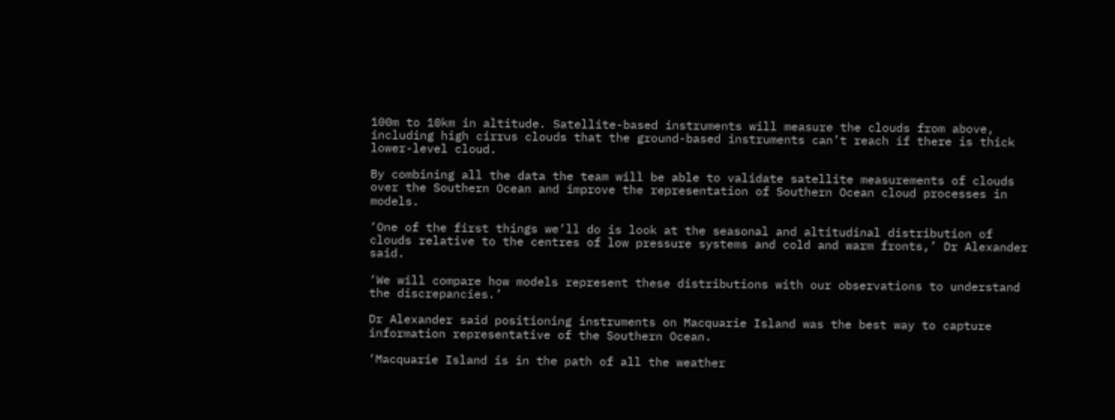100m to 10km in altitude. Satellite-based instruments will measure the clouds from above, including high cirrus clouds that the ground-based instruments can’t reach if there is thick lower-level cloud.

By combining all the data the team will be able to validate satellite measurements of clouds over the Southern Ocean and improve the representation of Southern Ocean cloud processes in models.

‘One of the first things we’ll do is look at the seasonal and altitudinal distribution of clouds relative to the centres of low pressure systems and cold and warm fronts,’ Dr Alexander said.

‘We will compare how models represent these distributions with our observations to understand the discrepancies.’

Dr Alexander said positioning instruments on Macquarie Island was the best way to capture information representative of the Southern Ocean.

‘Macquarie Island is in the path of all the weather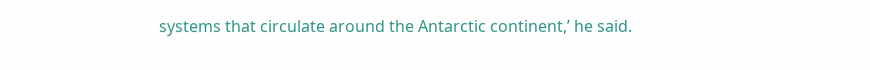systems that circulate around the Antarctic continent,’ he said.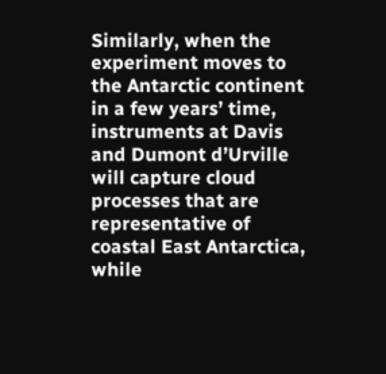Similarly, when the experiment moves to the Antarctic continent in a few years’ time, instruments at Davis and Dumont d’Urville will capture cloud processes that are representative of coastal East Antarctica, while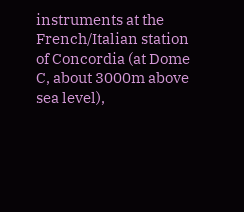instruments at the French/Italian station of Concordia (at Dome C, about 3000m above sea level),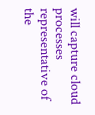will capture cloud processes representative of the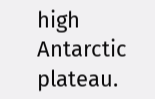high Antarctic plateau.